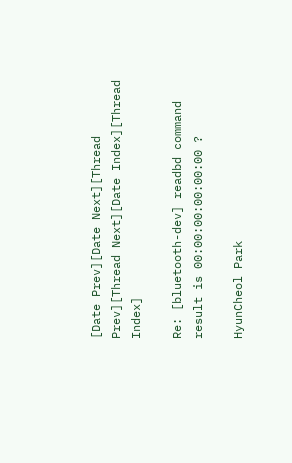[Date Prev][Date Next][Thread Prev][Thread Next][Date Index][Thread Index]

Re: [bluetooth-dev] readbd command result is 00:00:00:00:00:00 ?

HyunCheol Park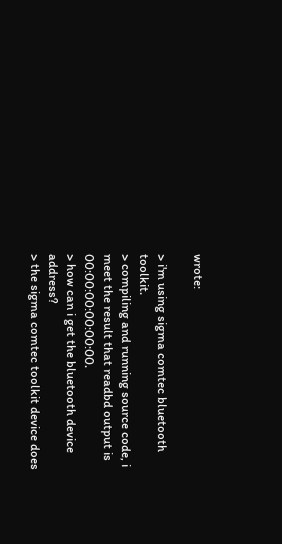wrote:

> i'm using sigma comtec bluetooth toolkit.
> compiling and running source code, i meet the result that readbd output is 00:00:00:00:00:00.
> how can i get the bluetooth device address?
> the sigma comtec toolkit device does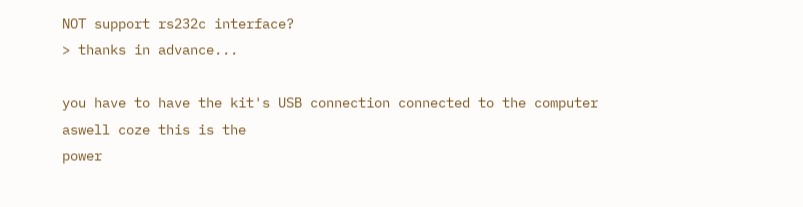NOT support rs232c interface?
> thanks in advance...

you have to have the kit's USB connection connected to the computer aswell coze this is the
power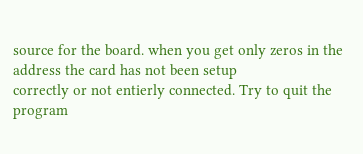source for the board. when you get only zeros in the address the card has not been setup
correctly or not entierly connected. Try to quit the program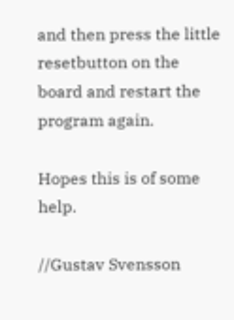and then press the little
resetbutton on the board and restart the program again.

Hopes this is of some help.

//Gustav Svensson